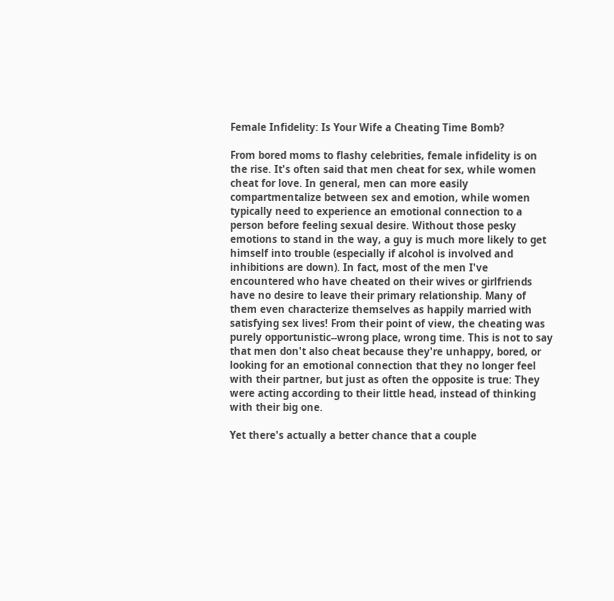Female Infidelity: Is Your Wife a Cheating Time Bomb?

From bored moms to flashy celebrities, female infidelity is on the rise. It's often said that men cheat for sex, while women cheat for love. In general, men can more easily compartmentalize between sex and emotion, while women typically need to experience an emotional connection to a person before feeling sexual desire. Without those pesky emotions to stand in the way, a guy is much more likely to get himself into trouble (especially if alcohol is involved and inhibitions are down). In fact, most of the men I've encountered who have cheated on their wives or girlfriends have no desire to leave their primary relationship. Many of them even characterize themselves as happily married with satisfying sex lives! From their point of view, the cheating was purely opportunistic--wrong place, wrong time. This is not to say that men don't also cheat because they're unhappy, bored, or looking for an emotional connection that they no longer feel with their partner, but just as often the opposite is true: They were acting according to their little head, instead of thinking with their big one.

Yet there's actually a better chance that a couple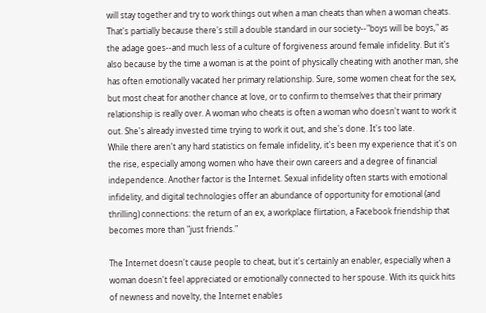will stay together and try to work things out when a man cheats than when a woman cheats. That's partially because there's still a double standard in our society--"boys will be boys," as the adage goes--and much less of a culture of forgiveness around female infidelity. But it's also because by the time a woman is at the point of physically cheating with another man, she has often emotionally vacated her primary relationship. Sure, some women cheat for the sex, but most cheat for another chance at love, or to confirm to themselves that their primary relationship is really over. A woman who cheats is often a woman who doesn't want to work it out. She's already invested time trying to work it out, and she's done. It's too late.
While there aren't any hard statistics on female infidelity, it's been my experience that it's on the rise, especially among women who have their own careers and a degree of financial independence. Another factor is the Internet. Sexual infidelity often starts with emotional infidelity, and digital technologies offer an abundance of opportunity for emotional (and thrilling) connections: the return of an ex, a workplace flirtation, a Facebook friendship that becomes more than "just friends."

The Internet doesn't cause people to cheat, but it's certainly an enabler, especially when a woman doesn't feel appreciated or emotionally connected to her spouse. With its quick hits of newness and novelty, the Internet enables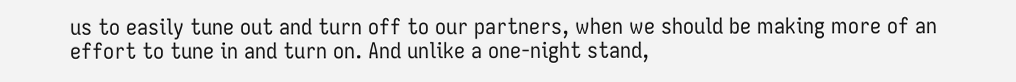us to easily tune out and turn off to our partners, when we should be making more of an effort to tune in and turn on. And unlike a one-night stand,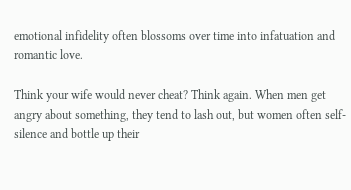emotional infidelity often blossoms over time into infatuation and romantic love.

Think your wife would never cheat? Think again. When men get angry about something, they tend to lash out, but women often self-silence and bottle up their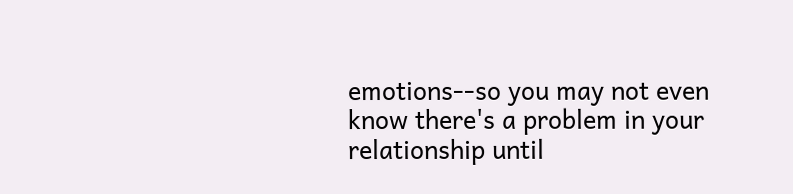emotions--so you may not even know there's a problem in your relationship until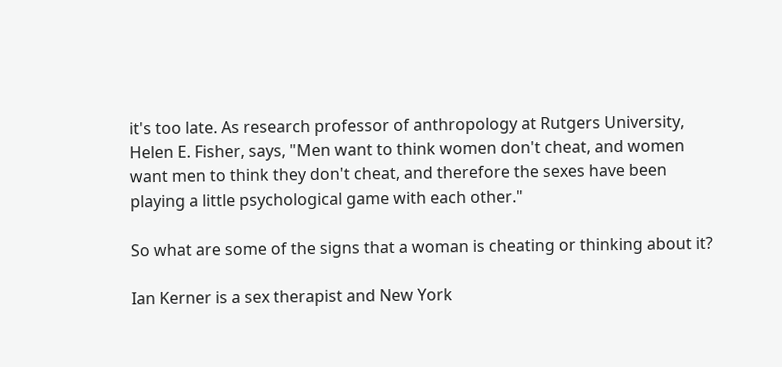it's too late. As research professor of anthropology at Rutgers University, Helen E. Fisher, says, "Men want to think women don't cheat, and women want men to think they don't cheat, and therefore the sexes have been playing a little psychological game with each other."

So what are some of the signs that a woman is cheating or thinking about it?

Ian Kerner is a sex therapist and New York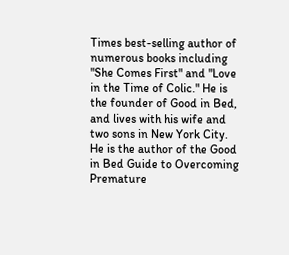Times best-selling author of numerous books including "She Comes First" and "Love in the Time of Colic." He is the founder of Good in Bed, and lives with his wife and two sons in New York City. He is the author of the Good in Bed Guide to Overcoming Premature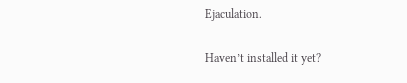Ejaculation.

Haven’t installed it yet?